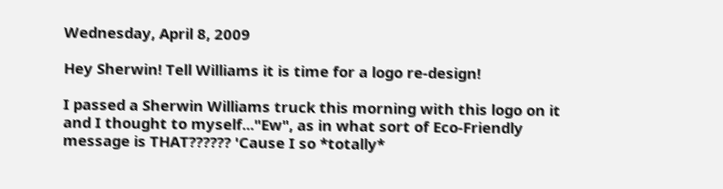Wednesday, April 8, 2009

Hey Sherwin! Tell Williams it is time for a logo re-design!

I passed a Sherwin Williams truck this morning with this logo on it and I thought to myself..."Ew", as in what sort of Eco-Friendly message is THAT?????? 'Cause I so *totally*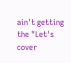ain't getting the "Let's cover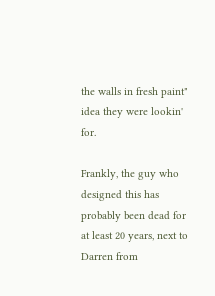the walls in fresh paint" idea they were lookin' for.

Frankly, the guy who designed this has probably been dead for at least 20 years, next to Darren from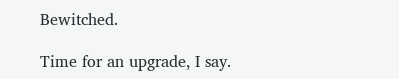Bewitched.

Time for an upgrade, I say.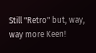Still "Retro" but, way, way more Keen!